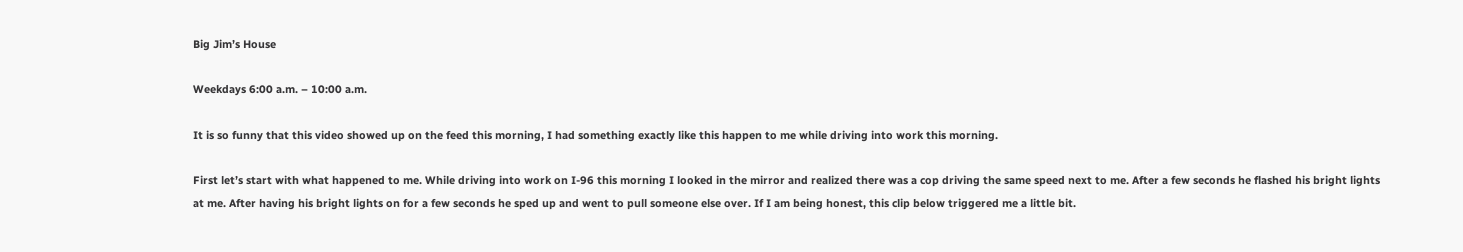Big Jim’s House

Weekdays 6:00 a.m. – 10:00 a.m.

It is so funny that this video showed up on the feed this morning, I had something exactly like this happen to me while driving into work this morning.

First let’s start with what happened to me. While driving into work on I-96 this morning I looked in the mirror and realized there was a cop driving the same speed next to me. After a few seconds he flashed his bright lights at me. After having his bright lights on for a few seconds he sped up and went to pull someone else over. If I am being honest, this clip below triggered me a little bit.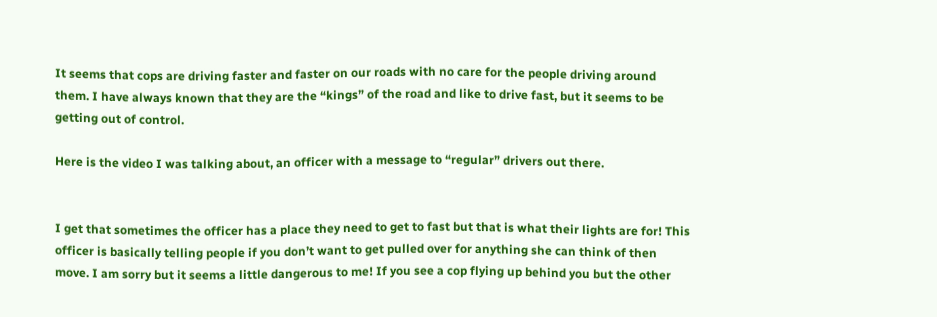It seems that cops are driving faster and faster on our roads with no care for the people driving around them. I have always known that they are the “kings” of the road and like to drive fast, but it seems to be getting out of control.

Here is the video I was talking about, an officer with a message to “regular” drivers out there.


I get that sometimes the officer has a place they need to get to fast but that is what their lights are for! This officer is basically telling people if you don’t want to get pulled over for anything she can think of then move. I am sorry but it seems a little dangerous to me! If you see a cop flying up behind you but the other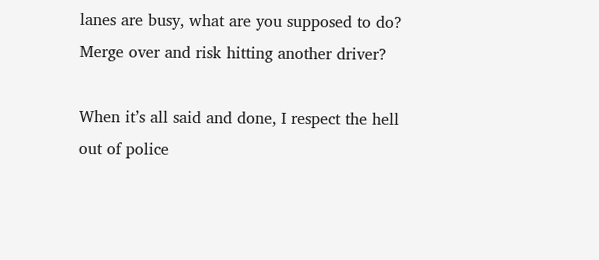lanes are busy, what are you supposed to do? Merge over and risk hitting another driver?

When it’s all said and done, I respect the hell out of police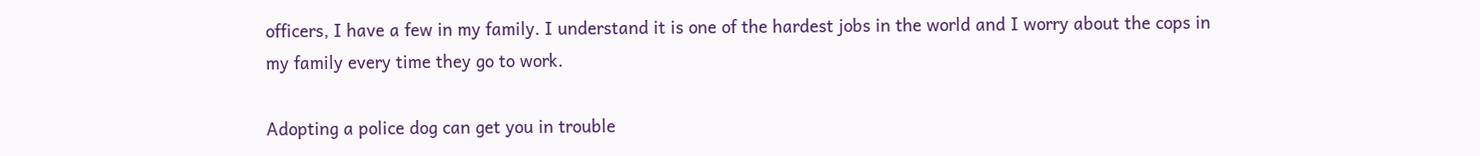officers, I have a few in my family. I understand it is one of the hardest jobs in the world and I worry about the cops in my family every time they go to work.

Adopting a police dog can get you in trouble